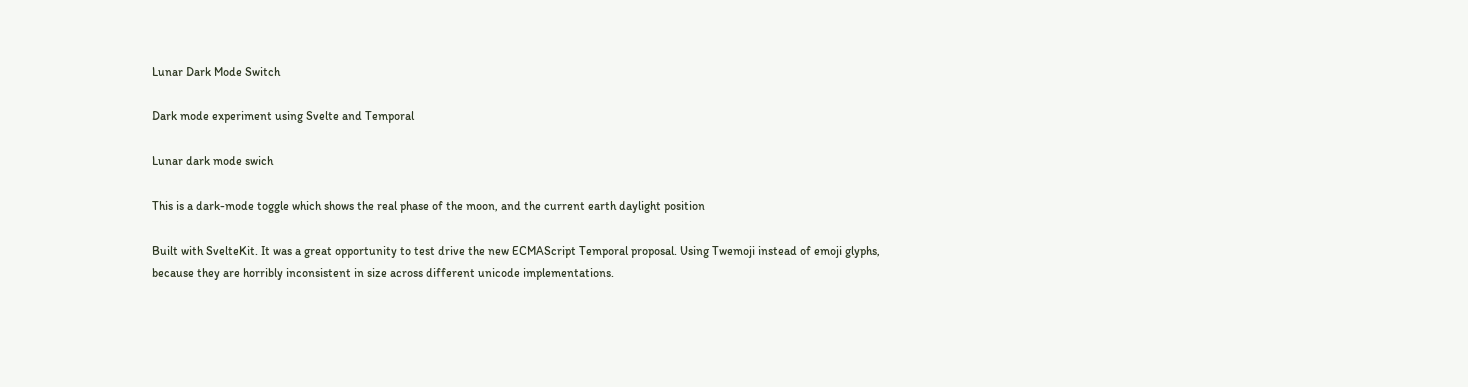Lunar Dark Mode Switch

Dark mode experiment using Svelte and Temporal

Lunar dark mode swich

This is a dark-mode toggle which shows the real phase of the moon, and the current earth daylight position

Built with SvelteKit. It was a great opportunity to test drive the new ECMAScript Temporal proposal. Using Twemoji instead of emoji glyphs, because they are horribly inconsistent in size across different unicode implementations.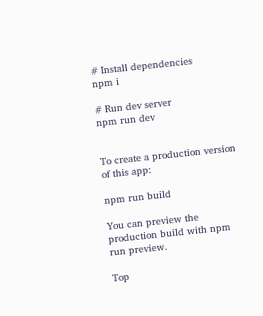# Install dependencies
npm i

# Run dev server
npm run dev


To create a production version of this app:

npm run build

You can preview the production build with npm run preview.

Top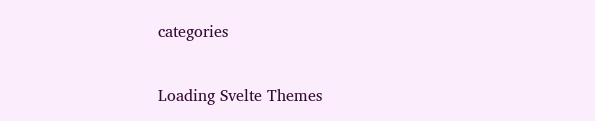categories

Loading Svelte Themes